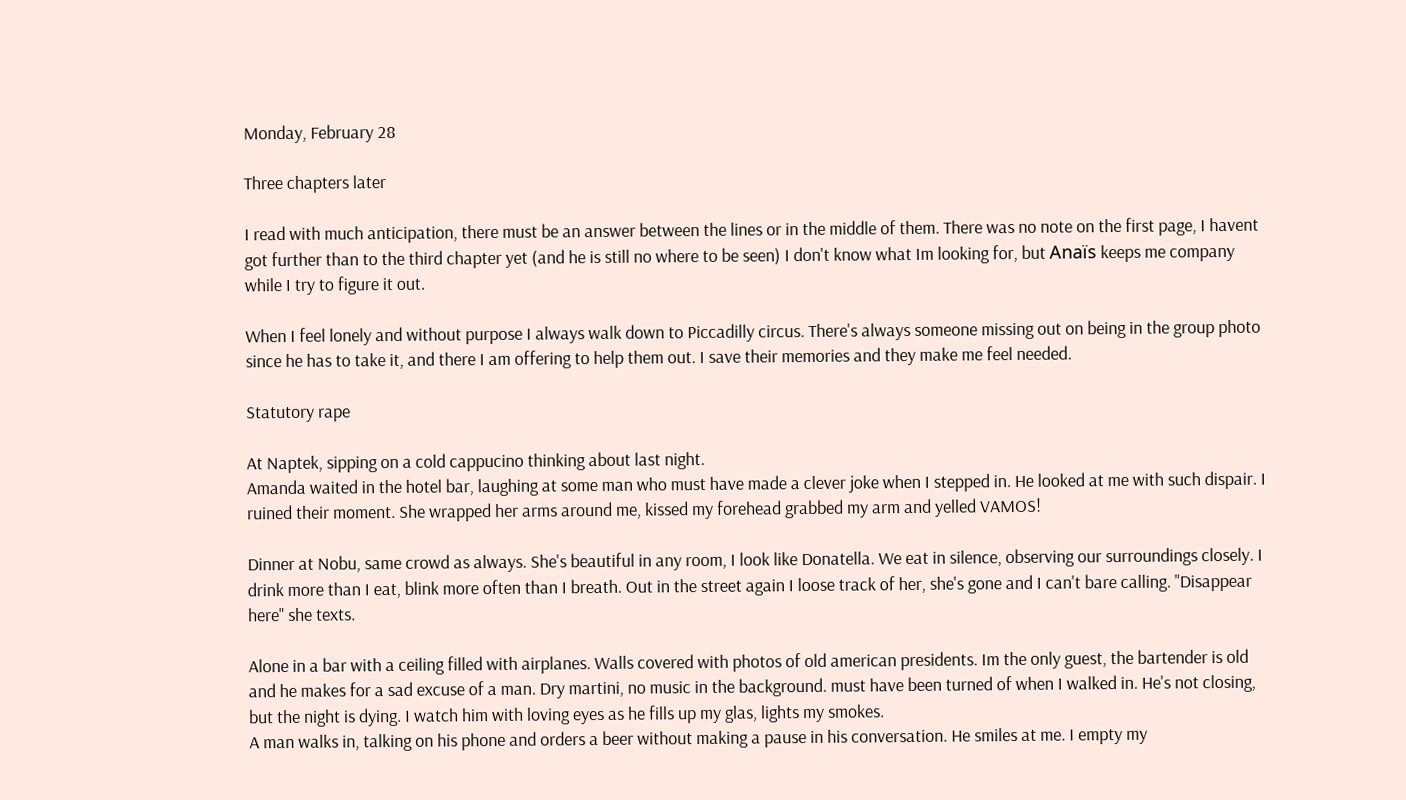Monday, February 28

Three chapters later

I read with much anticipation, there must be an answer between the lines or in the middle of them. There was no note on the first page, I havent got further than to the third chapter yet (and he is still no where to be seen) I don't know what Im looking for, but Anaïs keeps me company while I try to figure it out.

When I feel lonely and without purpose I always walk down to Piccadilly circus. There's always someone missing out on being in the group photo since he has to take it, and there I am offering to help them out. I save their memories and they make me feel needed.

Statutory rape

At Naptek, sipping on a cold cappucino thinking about last night.
Amanda waited in the hotel bar, laughing at some man who must have made a clever joke when I stepped in. He looked at me with such dispair. I ruined their moment. She wrapped her arms around me, kissed my forehead grabbed my arm and yelled VAMOS!

Dinner at Nobu, same crowd as always. She's beautiful in any room, I look like Donatella. We eat in silence, observing our surroundings closely. I drink more than I eat, blink more often than I breath. Out in the street again I loose track of her, she's gone and I can't bare calling. "Disappear here" she texts.

Alone in a bar with a ceiling filled with airplanes. Walls covered with photos of old american presidents. Im the only guest, the bartender is old and he makes for a sad excuse of a man. Dry martini, no music in the background. must have been turned of when I walked in. He's not closing, but the night is dying. I watch him with loving eyes as he fills up my glas, lights my smokes.
A man walks in, talking on his phone and orders a beer without making a pause in his conversation. He smiles at me. I empty my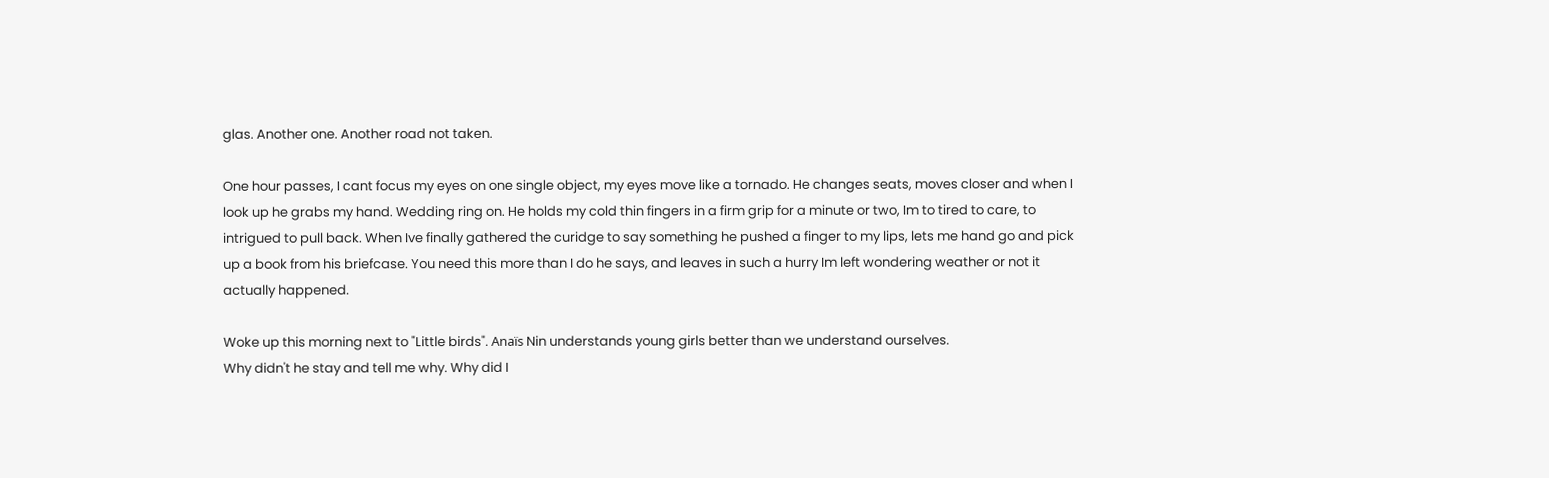glas. Another one. Another road not taken.

One hour passes, I cant focus my eyes on one single object, my eyes move like a tornado. He changes seats, moves closer and when I look up he grabs my hand. Wedding ring on. He holds my cold thin fingers in a firm grip for a minute or two, Im to tired to care, to intrigued to pull back. When Ive finally gathered the curidge to say something he pushed a finger to my lips, lets me hand go and pick up a book from his briefcase. You need this more than I do he says, and leaves in such a hurry Im left wondering weather or not it actually happened.

Woke up this morning next to "Little birds". Anaïs Nin understands young girls better than we understand ourselves.
Why didn't he stay and tell me why. Why did I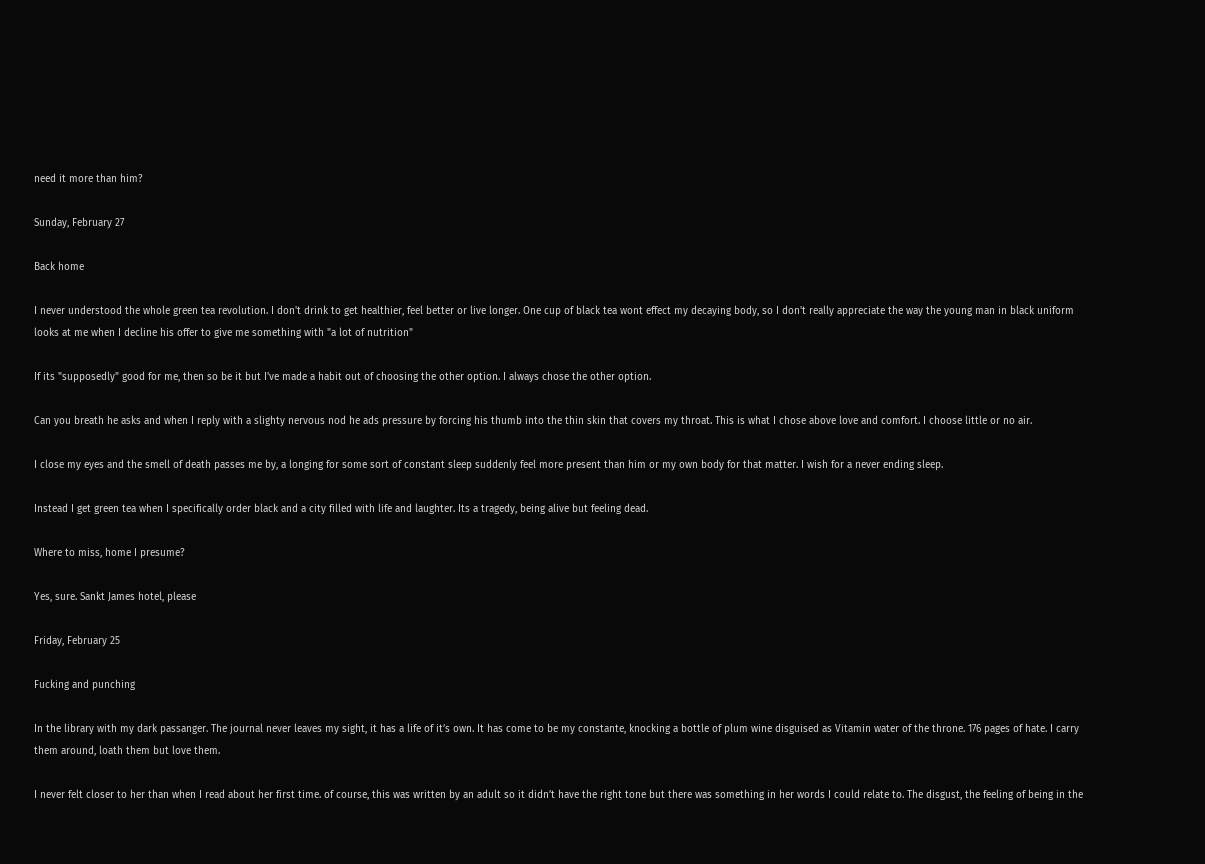need it more than him?

Sunday, February 27

Back home

I never understood the whole green tea revolution. I don't drink to get healthier, feel better or live longer. One cup of black tea wont effect my decaying body, so I don't really appreciate the way the young man in black uniform looks at me when I decline his offer to give me something with "a lot of nutrition"

If its "supposedly" good for me, then so be it but I've made a habit out of choosing the other option. I always chose the other option.

Can you breath he asks and when I reply with a slighty nervous nod he ads pressure by forcing his thumb into the thin skin that covers my throat. This is what I chose above love and comfort. I choose little or no air.

I close my eyes and the smell of death passes me by, a longing for some sort of constant sleep suddenly feel more present than him or my own body for that matter. I wish for a never ending sleep.

Instead I get green tea when I specifically order black and a city filled with life and laughter. Its a tragedy, being alive but feeling dead.

Where to miss, home I presume?

Yes, sure. Sankt James hotel, please

Friday, February 25

Fucking and punching

In the library with my dark passanger. The journal never leaves my sight, it has a life of it’s own. It has come to be my constante, knocking a bottle of plum wine disguised as Vitamin water of the throne. 176 pages of hate. I carry them around, loath them but love them.

I never felt closer to her than when I read about her first time. of course, this was written by an adult so it didn’t have the right tone but there was something in her words I could relate to. The disgust, the feeling of being in the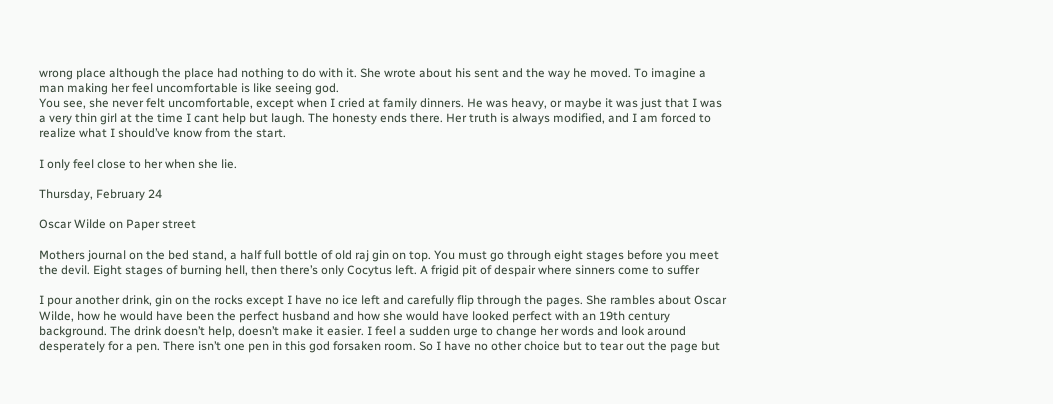wrong place although the place had nothing to do with it. She wrote about his sent and the way he moved. To imagine a man making her feel uncomfortable is like seeing god.
You see, she never felt uncomfortable, except when I cried at family dinners. He was heavy, or maybe it was just that I was a very thin girl at the time I cant help but laugh. The honesty ends there. Her truth is always modified, and I am forced to realize what I should’ve know from the start.

I only feel close to her when she lie.

Thursday, February 24

Oscar Wilde on Paper street

Mothers journal on the bed stand, a half full bottle of old raj gin on top. You must go through eight stages before you meet the devil. Eight stages of burning hell, then there’s only Cocytus left. A frigid pit of despair where sinners come to suffer

I pour another drink, gin on the rocks except I have no ice left and carefully flip through the pages. She rambles about Oscar Wilde, how he would have been the perfect husband and how she would have looked perfect with an 19th century background. The drink doesn’t help, doesn’t make it easier. I feel a sudden urge to change her words and look around desperately for a pen. There isn’t one pen in this god forsaken room. So I have no other choice but to tear out the page but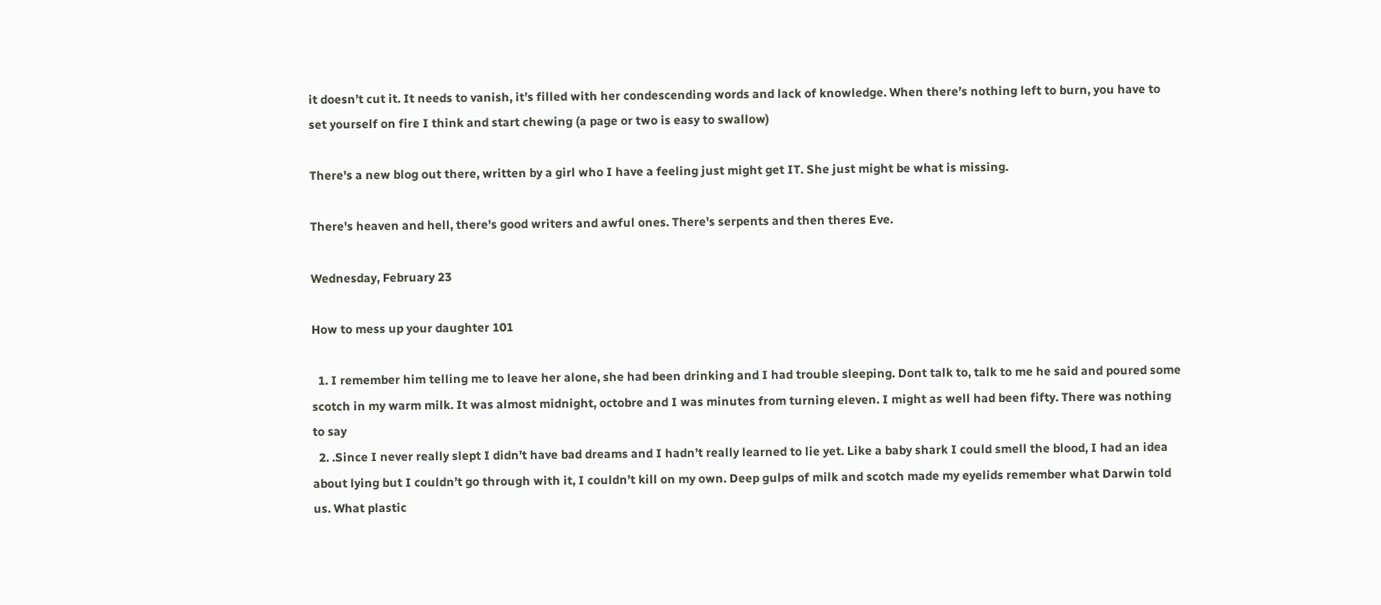it doesn’t cut it. It needs to vanish, it’s filled with her condescending words and lack of knowledge. When there’s nothing left to burn, you have to set yourself on fire I think and start chewing (a page or two is easy to swallow)

There's a new blog out there, written by a girl who I have a feeling just might get IT. She just might be what is missing.

There's heaven and hell, there's good writers and awful ones. There's serpents and then theres Eve.

Wednesday, February 23

How to mess up your daughter 101

  1. I remember him telling me to leave her alone, she had been drinking and I had trouble sleeping. Dont talk to, talk to me he said and poured some scotch in my warm milk. It was almost midnight, octobre and I was minutes from turning eleven. I might as well had been fifty. There was nothing to say
  2. .Since I never really slept I didn’t have bad dreams and I hadn’t really learned to lie yet. Like a baby shark I could smell the blood, I had an idea about lying but I couldn’t go through with it, I couldn’t kill on my own. Deep gulps of milk and scotch made my eyelids remember what Darwin told us. What plastic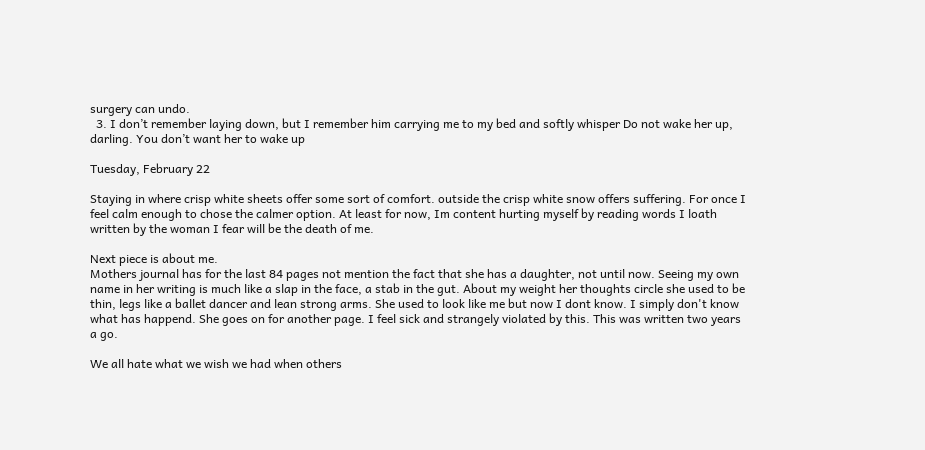surgery can undo.
  3. I don’t remember laying down, but I remember him carrying me to my bed and softly whisper Do not wake her up, darling. You don’t want her to wake up

Tuesday, February 22

Staying in where crisp white sheets offer some sort of comfort. outside the crisp white snow offers suffering. For once I feel calm enough to chose the calmer option. At least for now, Im content hurting myself by reading words I loath written by the woman I fear will be the death of me.

Next piece is about me.
Mothers journal has for the last 84 pages not mention the fact that she has a daughter, not until now. Seeing my own name in her writing is much like a slap in the face, a stab in the gut. About my weight her thoughts circle she used to be thin, legs like a ballet dancer and lean strong arms. She used to look like me but now I dont know. I simply don't know what has happend. She goes on for another page. I feel sick and strangely violated by this. This was written two years a go.

We all hate what we wish we had when others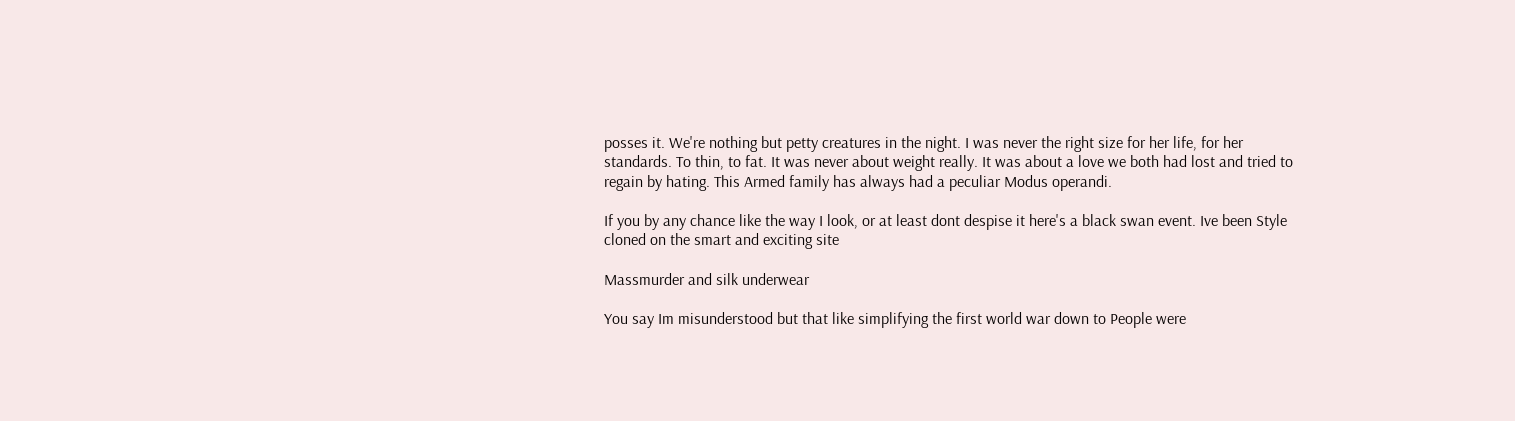posses it. We're nothing but petty creatures in the night. I was never the right size for her life, for her standards. To thin, to fat. It was never about weight really. It was about a love we both had lost and tried to regain by hating. This Armed family has always had a peculiar Modus operandi.

If you by any chance like the way I look, or at least dont despise it here's a black swan event. Ive been Style cloned on the smart and exciting site

Massmurder and silk underwear

You say Im misunderstood but that like simplifying the first world war down to People were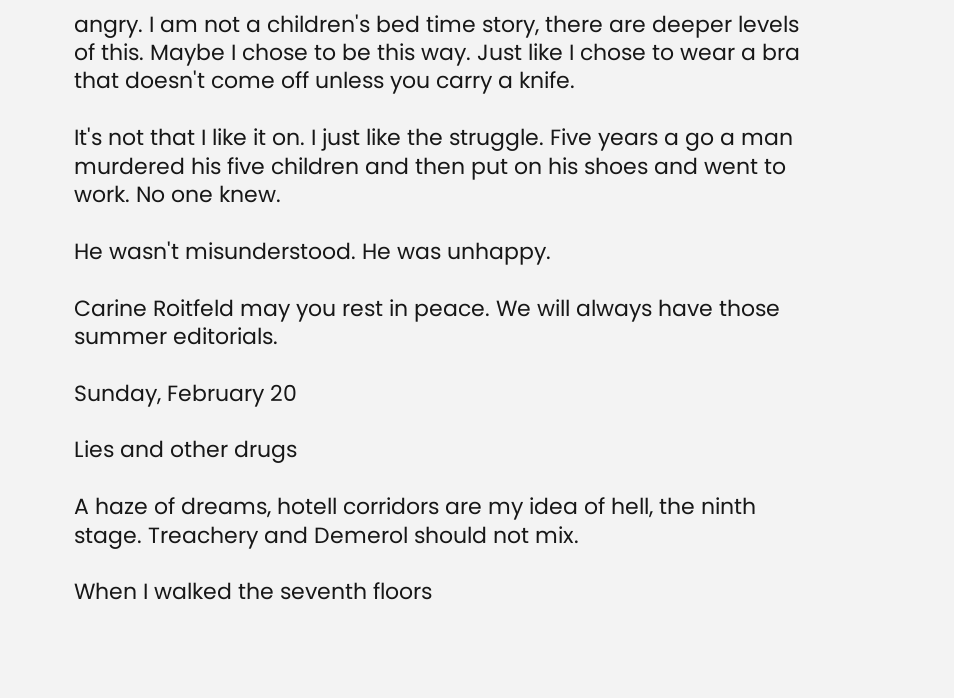angry. I am not a children's bed time story, there are deeper levels of this. Maybe I chose to be this way. Just like I chose to wear a bra that doesn't come off unless you carry a knife.

It's not that I like it on. I just like the struggle. Five years a go a man murdered his five children and then put on his shoes and went to work. No one knew.

He wasn't misunderstood. He was unhappy.

Carine Roitfeld may you rest in peace. We will always have those summer editorials.

Sunday, February 20

Lies and other drugs

A haze of dreams, hotell corridors are my idea of hell, the ninth stage. Treachery and Demerol should not mix.

When I walked the seventh floors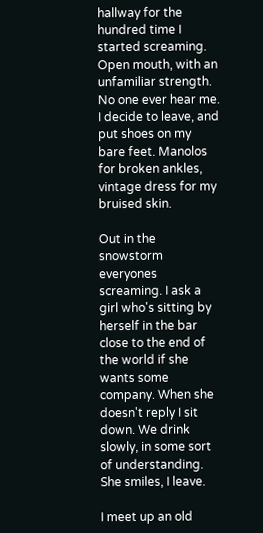hallway for the hundred time I started screaming. Open mouth, with an unfamiliar strength. No one ever hear me. I decide to leave, and put shoes on my bare feet. Manolos for broken ankles, vintage dress for my bruised skin.

Out in the snowstorm everyones screaming. I ask a girl who's sitting by herself in the bar close to the end of the world if she wants some company. When she doesn't reply I sit down. We drink slowly, in some sort of understanding. She smiles, I leave.

I meet up an old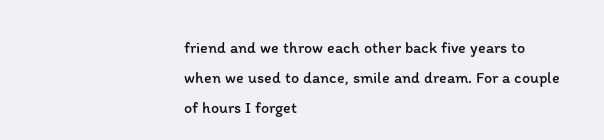friend and we throw each other back five years to when we used to dance, smile and dream. For a couple of hours I forget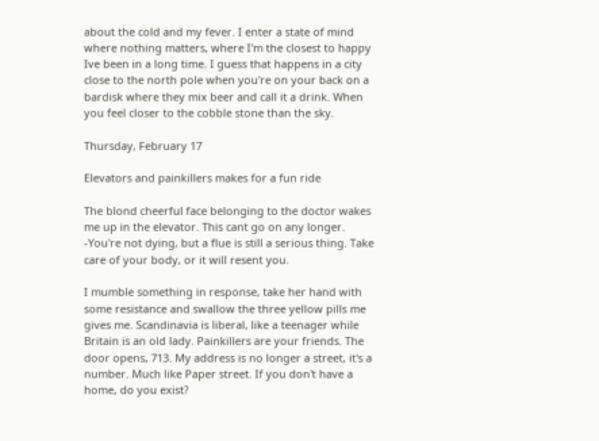about the cold and my fever. I enter a state of mind where nothing matters, where I'm the closest to happy Ive been in a long time. I guess that happens in a city close to the north pole when you're on your back on a bardisk where they mix beer and call it a drink. When you feel closer to the cobble stone than the sky.

Thursday, February 17

Elevators and painkillers makes for a fun ride

The blond cheerful face belonging to the doctor wakes me up in the elevator. This cant go on any longer.
-You're not dying, but a flue is still a serious thing. Take care of your body, or it will resent you.

I mumble something in response, take her hand with some resistance and swallow the three yellow pills me gives me. Scandinavia is liberal, like a teenager while Britain is an old lady. Painkillers are your friends. The door opens, 713. My address is no longer a street, it's a number. Much like Paper street. If you don't have a home, do you exist?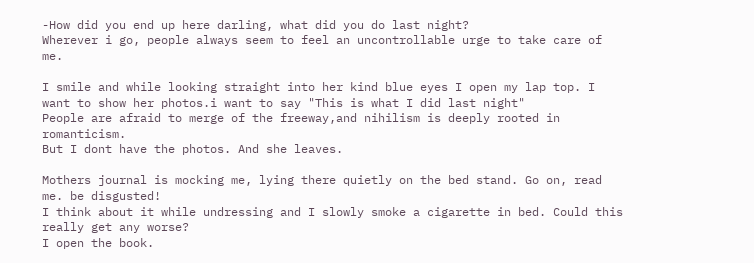-How did you end up here darling, what did you do last night?
Wherever i go, people always seem to feel an uncontrollable urge to take care of me.

I smile and while looking straight into her kind blue eyes I open my lap top. I want to show her photos.i want to say "This is what I did last night"
People are afraid to merge of the freeway,and nihilism is deeply rooted in romanticism.
But I dont have the photos. And she leaves.

Mothers journal is mocking me, lying there quietly on the bed stand. Go on, read me. be disgusted!
I think about it while undressing and I slowly smoke a cigarette in bed. Could this really get any worse?
I open the book.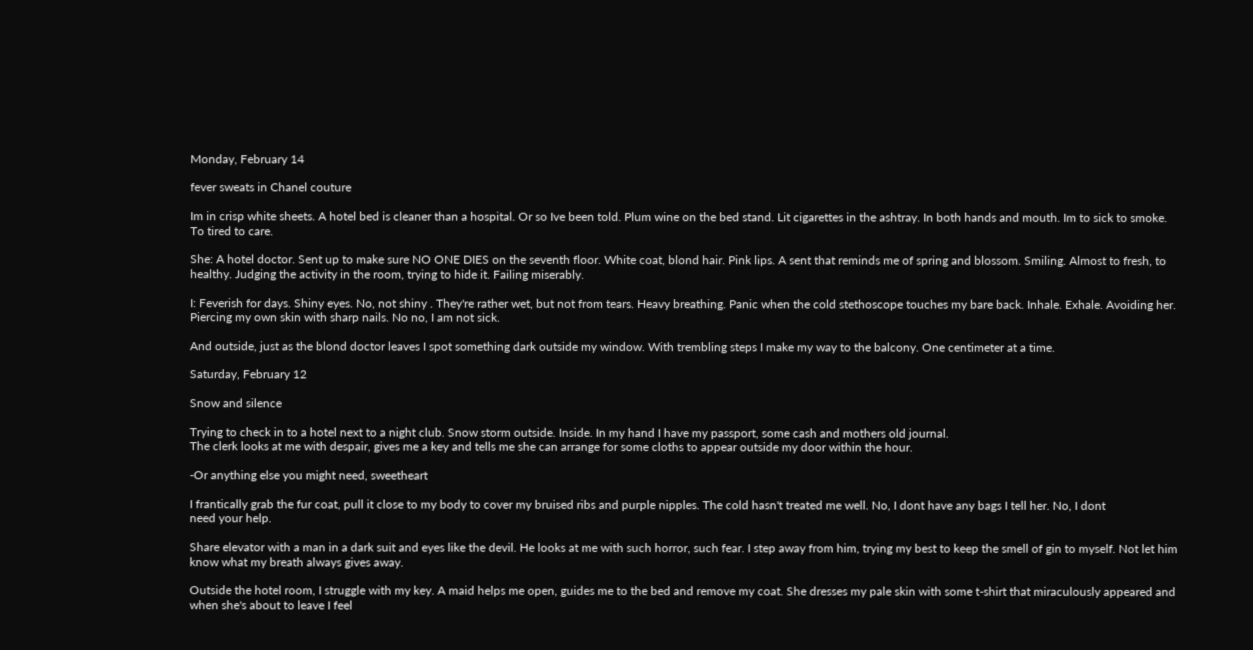Monday, February 14

fever sweats in Chanel couture

Im in crisp white sheets. A hotel bed is cleaner than a hospital. Or so Ive been told. Plum wine on the bed stand. Lit cigarettes in the ashtray. In both hands and mouth. Im to sick to smoke. To tired to care.

She: A hotel doctor. Sent up to make sure NO ONE DIES on the seventh floor. White coat, blond hair. Pink lips. A sent that reminds me of spring and blossom. Smiling. Almost to fresh, to healthy. Judging the activity in the room, trying to hide it. Failing miserably.

I: Feverish for days. Shiny eyes. No, not shiny . They're rather wet, but not from tears. Heavy breathing. Panic when the cold stethoscope touches my bare back. Inhale. Exhale. Avoiding her. Piercing my own skin with sharp nails. No no, I am not sick.

And outside, just as the blond doctor leaves I spot something dark outside my window. With trembling steps I make my way to the balcony. One centimeter at a time.

Saturday, February 12

Snow and silence

Trying to check in to a hotel next to a night club. Snow storm outside. Inside. In my hand I have my passport, some cash and mothers old journal.
The clerk looks at me with despair, gives me a key and tells me she can arrange for some cloths to appear outside my door within the hour.

-Or anything else you might need, sweetheart

I frantically grab the fur coat, pull it close to my body to cover my bruised ribs and purple nipples. The cold hasn't treated me well. No, I dont have any bags I tell her. No, I dont
need your help.

Share elevator with a man in a dark suit and eyes like the devil. He looks at me with such horror, such fear. I step away from him, trying my best to keep the smell of gin to myself. Not let him know what my breath always gives away.

Outside the hotel room, I struggle with my key. A maid helps me open, guides me to the bed and remove my coat. She dresses my pale skin with some t-shirt that miraculously appeared and when she's about to leave I feel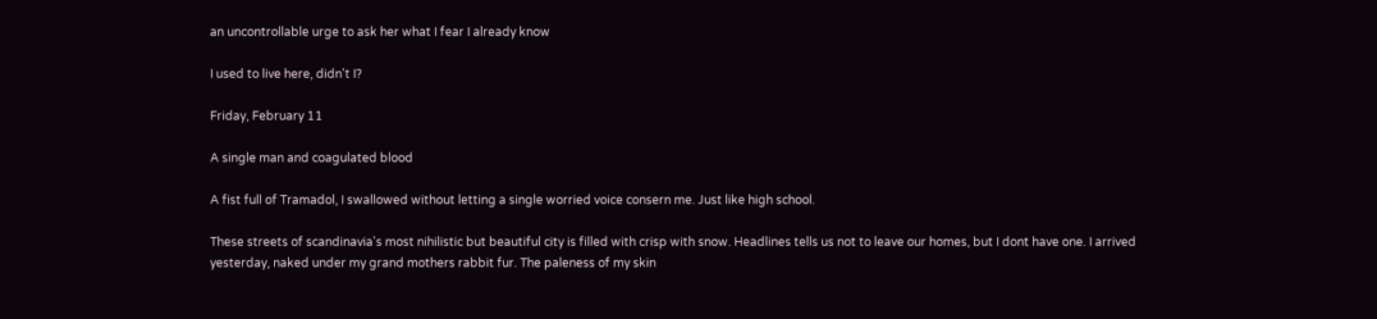an uncontrollable urge to ask her what I fear I already know

I used to live here, didn't I?

Friday, February 11

A single man and coagulated blood

A fist full of Tramadol, I swallowed without letting a single worried voice consern me. Just like high school.

These streets of scandinavia's most nihilistic but beautiful city is filled with crisp with snow. Headlines tells us not to leave our homes, but I dont have one. I arrived yesterday, naked under my grand mothers rabbit fur. The paleness of my skin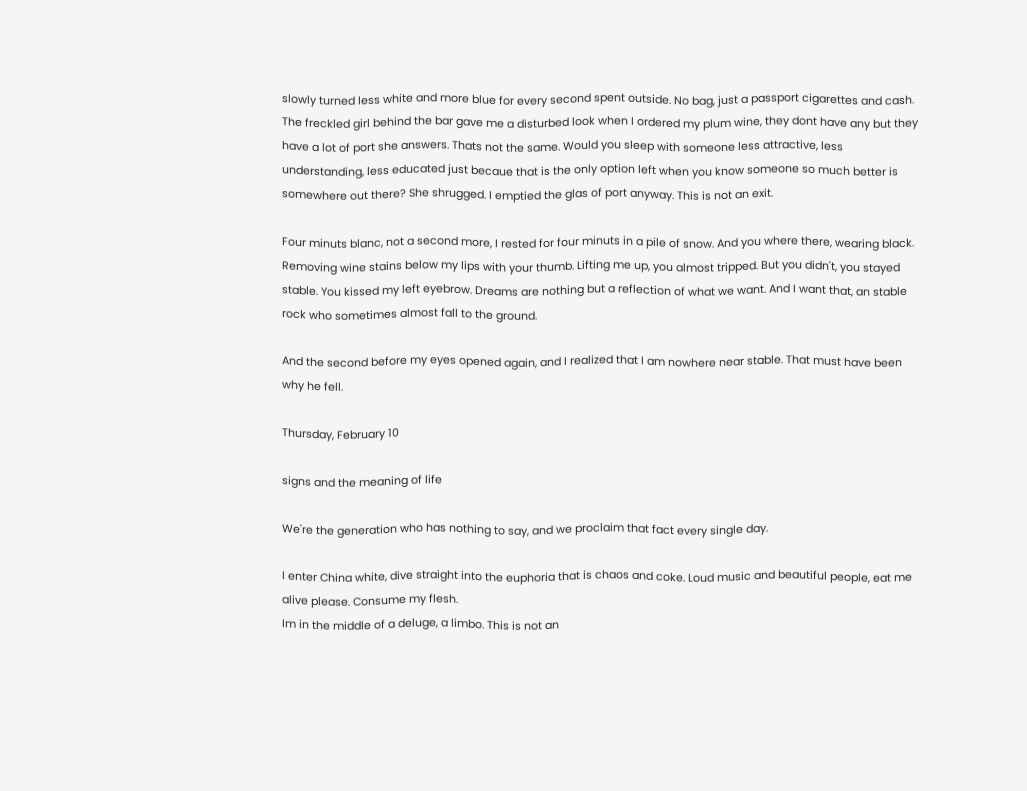slowly turned less white and more blue for every second spent outside. No bag, just a passport cigarettes and cash.
The freckled girl behind the bar gave me a disturbed look when I ordered my plum wine, they dont have any but they have a lot of port she answers. Thats not the same. Would you sleep with someone less attractive, less understanding, less educated just becaue that is the only option left when you know someone so much better is somewhere out there? She shrugged. I emptied the glas of port anyway. This is not an exit.

Four minuts blanc, not a second more, I rested for four minuts in a pile of snow. And you where there, wearing black. Removing wine stains below my lips with your thumb. Lifting me up, you almost tripped. But you didn't, you stayed stable. You kissed my left eyebrow. Dreams are nothing but a reflection of what we want. And I want that, an stable rock who sometimes almost fall to the ground.

And the second before my eyes opened again, and I realized that I am nowhere near stable. That must have been why he fell.

Thursday, February 10

signs and the meaning of life

We're the generation who has nothing to say, and we proclaim that fact every single day.

I enter China white, dive straight into the euphoria that is chaos and coke. Loud music and beautiful people, eat me alive please. Consume my flesh.
Im in the middle of a deluge, a limbo. This is not an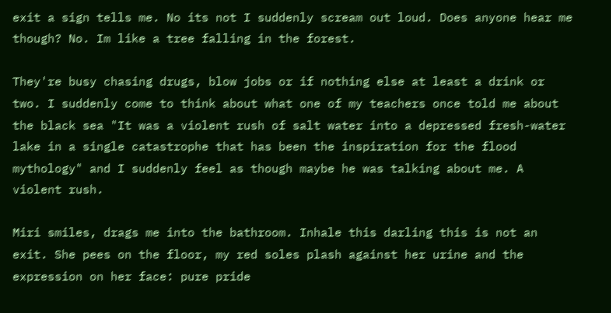exit a sign tells me. No its not I suddenly scream out loud. Does anyone hear me though? No. Im like a tree falling in the forest.

They're busy chasing drugs, blow jobs or if nothing else at least a drink or two. I suddenly come to think about what one of my teachers once told me about the black sea "It was a violent rush of salt water into a depressed fresh-water lake in a single catastrophe that has been the inspiration for the flood mythology" and I suddenly feel as though maybe he was talking about me. A violent rush.

Miri smiles, drags me into the bathroom. Inhale this darling this is not an exit. She pees on the floor, my red soles plash against her urine and the expression on her face: pure pride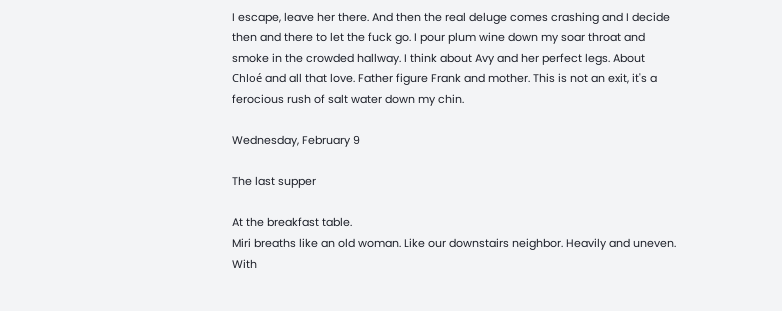I escape, leave her there. And then the real deluge comes crashing and I decide then and there to let the fuck go. I pour plum wine down my soar throat and smoke in the crowded hallway. I think about Avy and her perfect legs. About Chloé and all that love. Father figure Frank and mother. This is not an exit, it's a ferocious rush of salt water down my chin.

Wednesday, February 9

The last supper

At the breakfast table.
Miri breaths like an old woman. Like our downstairs neighbor. Heavily and uneven. With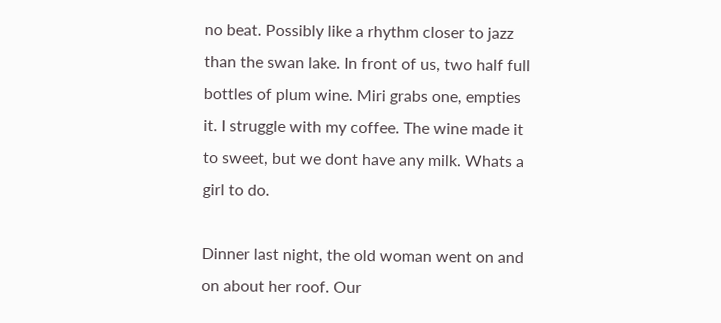no beat. Possibly like a rhythm closer to jazz than the swan lake. In front of us, two half full bottles of plum wine. Miri grabs one, empties it. I struggle with my coffee. The wine made it to sweet, but we dont have any milk. Whats a girl to do.

Dinner last night, the old woman went on and on about her roof. Our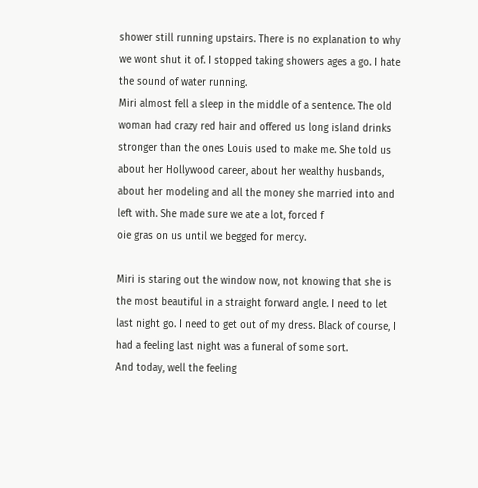shower still running upstairs. There is no explanation to why we wont shut it of. I stopped taking showers ages a go. I hate the sound of water running.
Miri almost fell a sleep in the middle of a sentence. The old woman had crazy red hair and offered us long island drinks stronger than the ones Louis used to make me. She told us about her Hollywood career, about her wealthy husbands, about her modeling and all the money she married into and left with. She made sure we ate a lot, forced f
oie gras on us until we begged for mercy.

Miri is staring out the window now, not knowing that she is the most beautiful in a straight forward angle. I need to let last night go. I need to get out of my dress. Black of course, I had a feeling last night was a funeral of some sort.
And today, well the feeling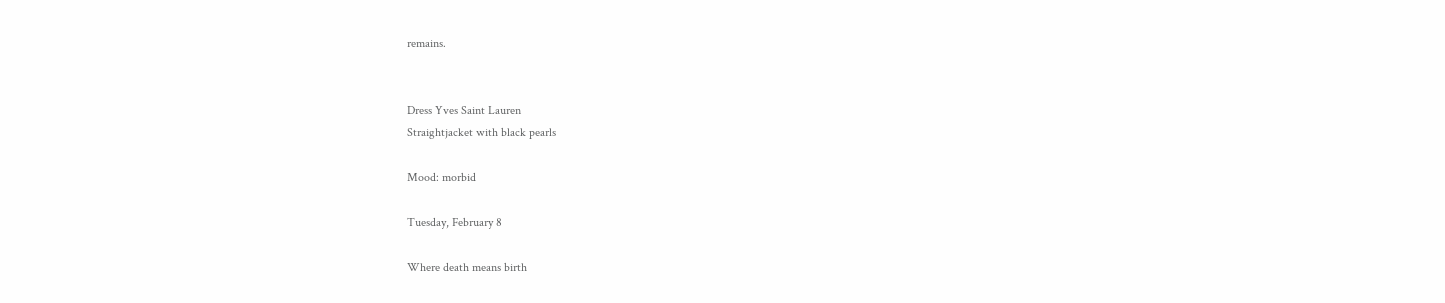remains.


Dress Yves Saint Lauren
Straightjacket with black pearls

Mood: morbid

Tuesday, February 8

Where death means birth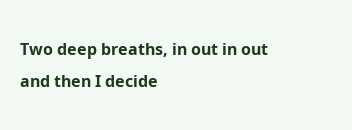Two deep breaths, in out in out and then I decide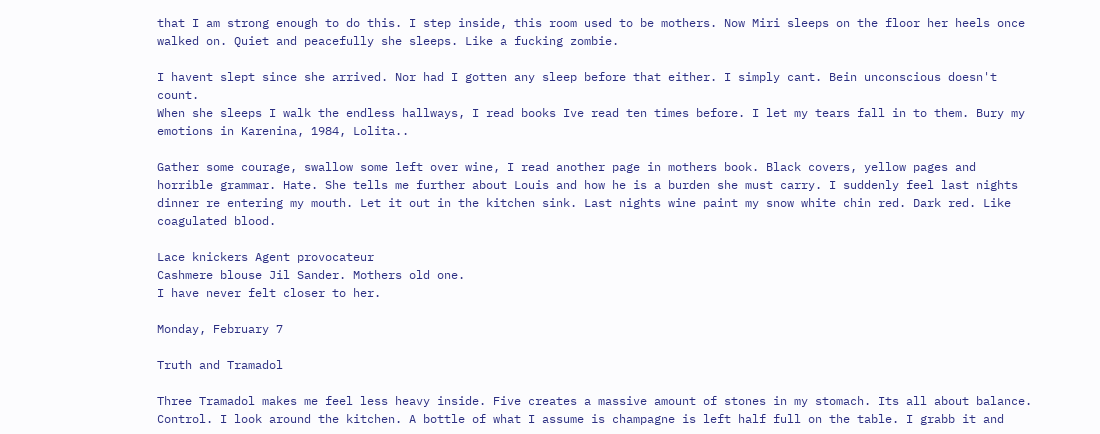that I am strong enough to do this. I step inside, this room used to be mothers. Now Miri sleeps on the floor her heels once walked on. Quiet and peacefully she sleeps. Like a fucking zombie.

I havent slept since she arrived. Nor had I gotten any sleep before that either. I simply cant. Bein unconscious doesn't count.
When she sleeps I walk the endless hallways, I read books Ive read ten times before. I let my tears fall in to them. Bury my emotions in Karenina, 1984, Lolita..

Gather some courage, swallow some left over wine, I read another page in mothers book. Black covers, yellow pages and horrible grammar. Hate. She tells me further about Louis and how he is a burden she must carry. I suddenly feel last nights dinner re entering my mouth. Let it out in the kitchen sink. Last nights wine paint my snow white chin red. Dark red. Like coagulated blood.

Lace knickers Agent provocateur
Cashmere blouse Jil Sander. Mothers old one.
I have never felt closer to her.

Monday, February 7

Truth and Tramadol

Three Tramadol makes me feel less heavy inside. Five creates a massive amount of stones in my stomach. Its all about balance. Control. I look around the kitchen. A bottle of what I assume is champagne is left half full on the table. I grabb it and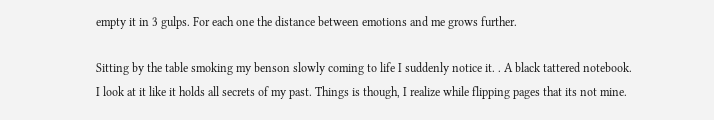empty it in 3 gulps. For each one the distance between emotions and me grows further.

Sitting by the table smoking my benson slowly coming to life I suddenly notice it. . A black tattered notebook. I look at it like it holds all secrets of my past. Things is though, I realize while flipping pages that its not mine.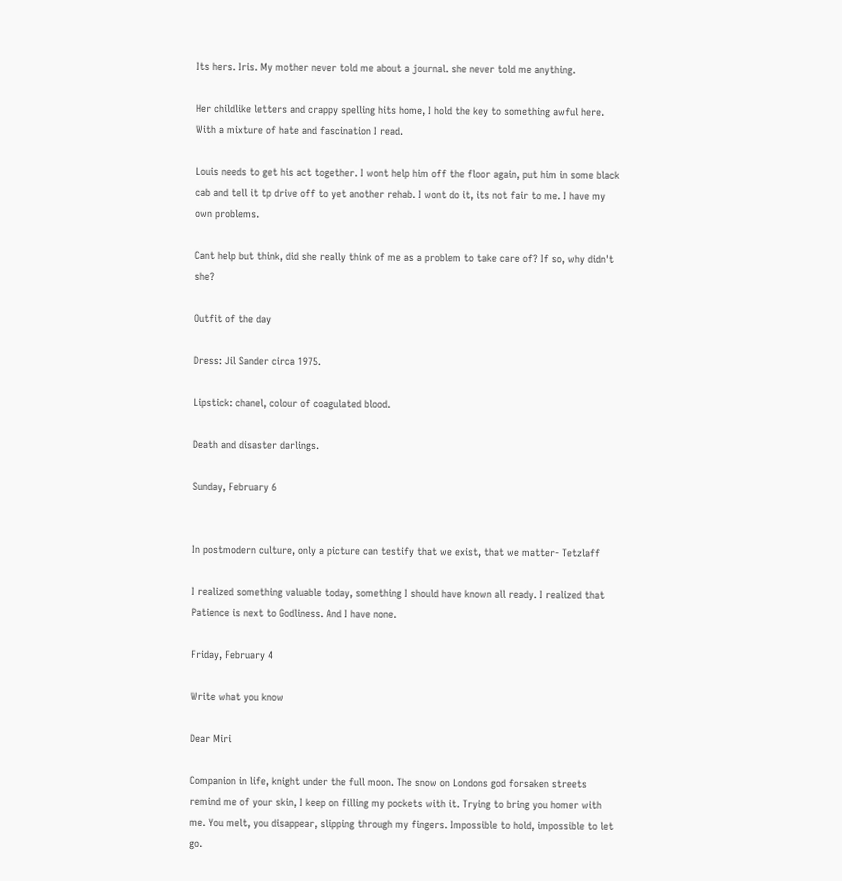Its hers. Iris. My mother never told me about a journal. she never told me anything.

Her childlike letters and crappy spelling hits home, I hold the key to something awful here. With a mixture of hate and fascination I read.

Louis needs to get his act together. I wont help him off the floor again, put him in some black cab and tell it tp drive off to yet another rehab. I wont do it, its not fair to me. I have my own problems.

Cant help but think, did she really think of me as a problem to take care of? If so, why didn't she?

Outfit of the day

Dress: Jil Sander circa 1975.

Lipstick: chanel, colour of coagulated blood.

Death and disaster darlings.

Sunday, February 6


In postmodern culture, only a picture can testify that we exist, that we matter- Tetzlaff

I realized something valuable today, something I should have known all ready. I realized that Patience is next to Godliness. And I have none.

Friday, February 4

Write what you know

Dear Miri

Companion in life, knight under the full moon. The snow on Londons god forsaken streets remind me of your skin, I keep on filling my pockets with it. Trying to bring you homer with me. You melt, you disappear, slipping through my fingers. Impossible to hold, impossible to let go.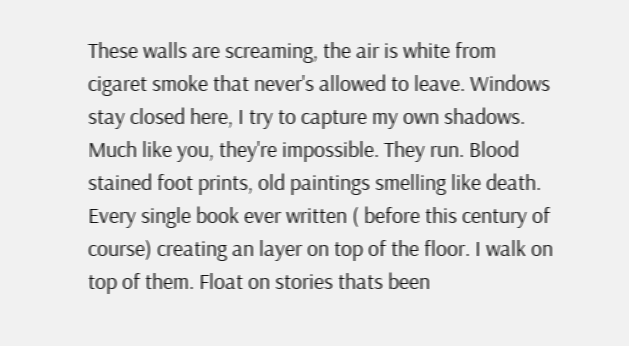These walls are screaming, the air is white from cigaret smoke that never's allowed to leave. Windows stay closed here, I try to capture my own shadows. Much like you, they're impossible. They run. Blood stained foot prints, old paintings smelling like death. Every single book ever written ( before this century of course) creating an layer on top of the floor. I walk on top of them. Float on stories thats been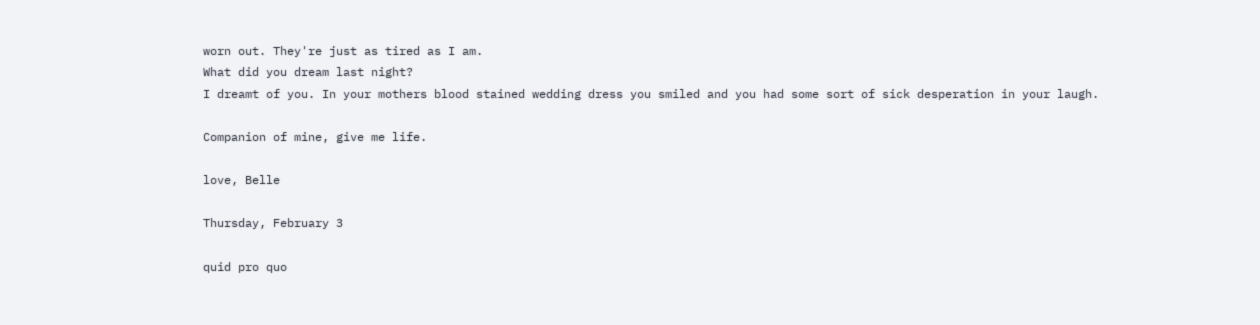worn out. They're just as tired as I am.
What did you dream last night?
I dreamt of you. In your mothers blood stained wedding dress you smiled and you had some sort of sick desperation in your laugh.

Companion of mine, give me life.

love, Belle

Thursday, February 3

quid pro quo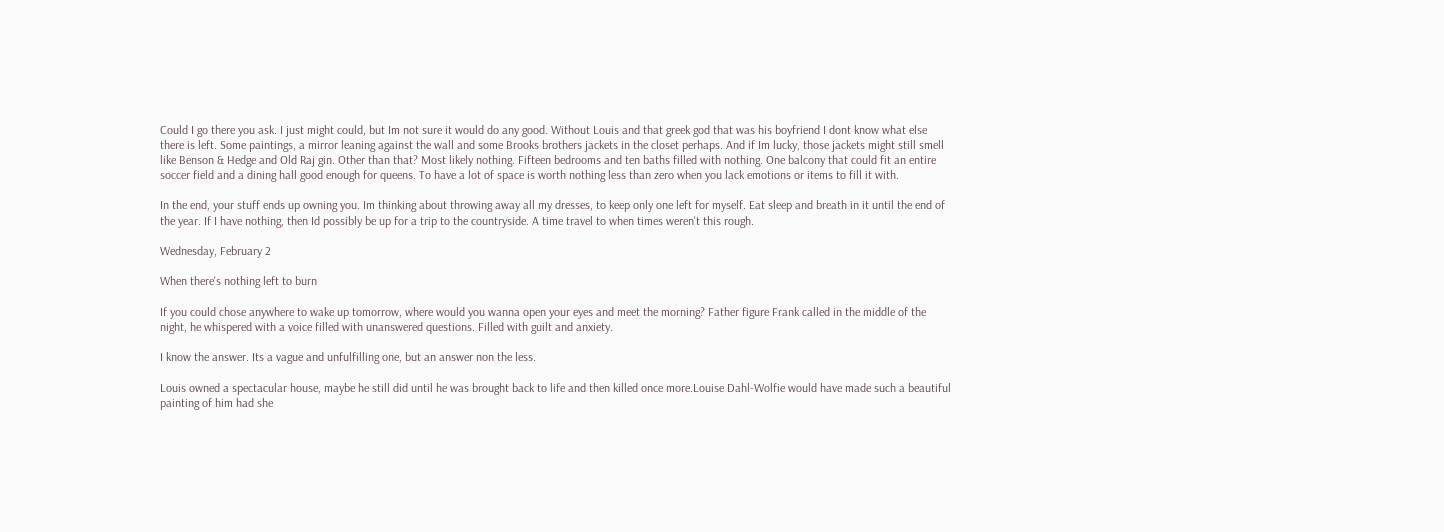Could I go there you ask. I just might could, but Im not sure it would do any good. Without Louis and that greek god that was his boyfriend I dont know what else there is left. Some paintings, a mirror leaning against the wall and some Brooks brothers jackets in the closet perhaps. And if Im lucky, those jackets might still smell like Benson & Hedge and Old Raj gin. Other than that? Most likely nothing. Fifteen bedrooms and ten baths filled with nothing. One balcony that could fit an entire soccer field and a dining hall good enough for queens. To have a lot of space is worth nothing less than zero when you lack emotions or items to fill it with.

In the end, your stuff ends up owning you. Im thinking about throwing away all my dresses, to keep only one left for myself. Eat sleep and breath in it until the end of the year. If I have nothing, then Id possibly be up for a trip to the countryside. A time travel to when times weren't this rough.

Wednesday, February 2

When there's nothing left to burn

If you could chose anywhere to wake up tomorrow, where would you wanna open your eyes and meet the morning? Father figure Frank called in the middle of the night, he whispered with a voice filled with unanswered questions. Filled with guilt and anxiety.

I know the answer. Its a vague and unfulfilling one, but an answer non the less.

Louis owned a spectacular house, maybe he still did until he was brought back to life and then killed once more.Louise Dahl-Wolfie would have made such a beautiful painting of him had she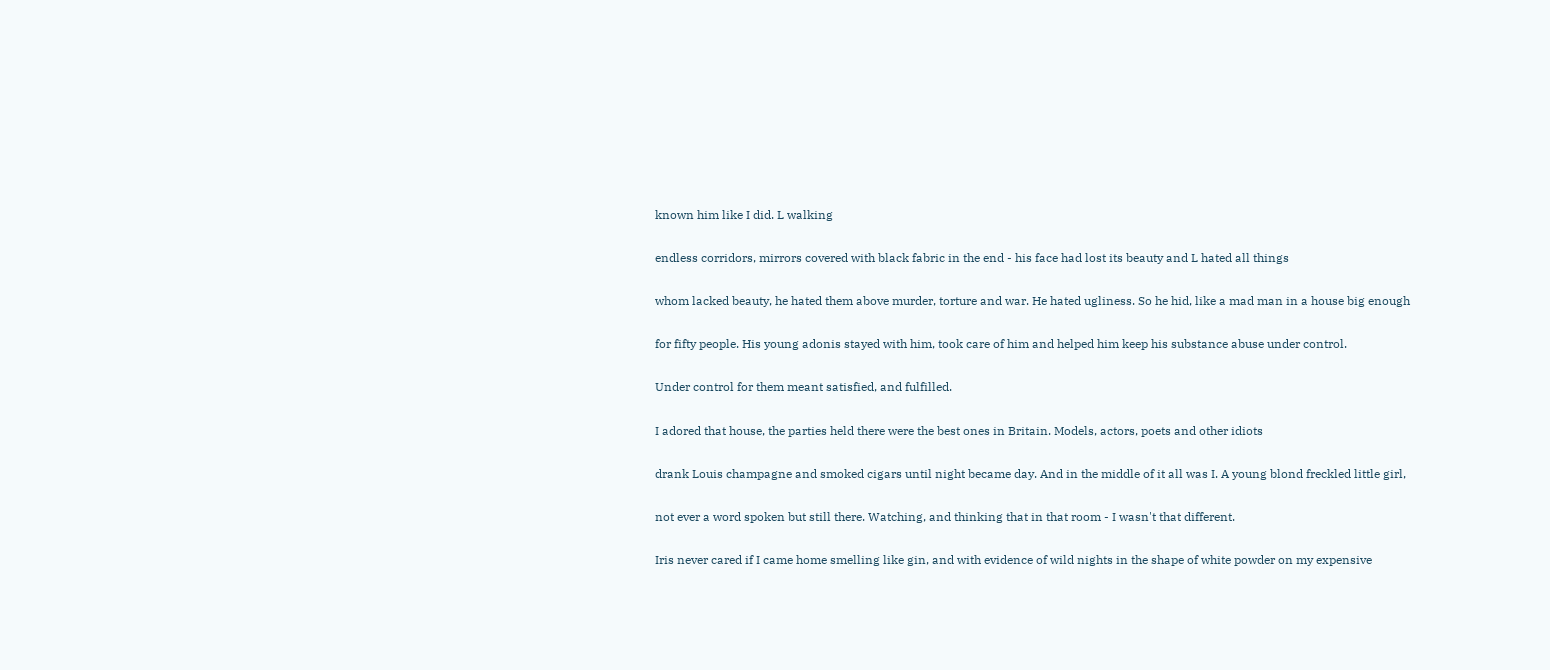known him like I did. L walking

endless corridors, mirrors covered with black fabric in the end - his face had lost its beauty and L hated all things

whom lacked beauty, he hated them above murder, torture and war. He hated ugliness. So he hid, like a mad man in a house big enough

for fifty people. His young adonis stayed with him, took care of him and helped him keep his substance abuse under control.

Under control for them meant satisfied, and fulfilled.

I adored that house, the parties held there were the best ones in Britain. Models, actors, poets and other idiots

drank Louis champagne and smoked cigars until night became day. And in the middle of it all was I. A young blond freckled little girl,

not ever a word spoken but still there. Watching, and thinking that in that room - I wasn't that different.

Iris never cared if I came home smelling like gin, and with evidence of wild nights in the shape of white powder on my expensive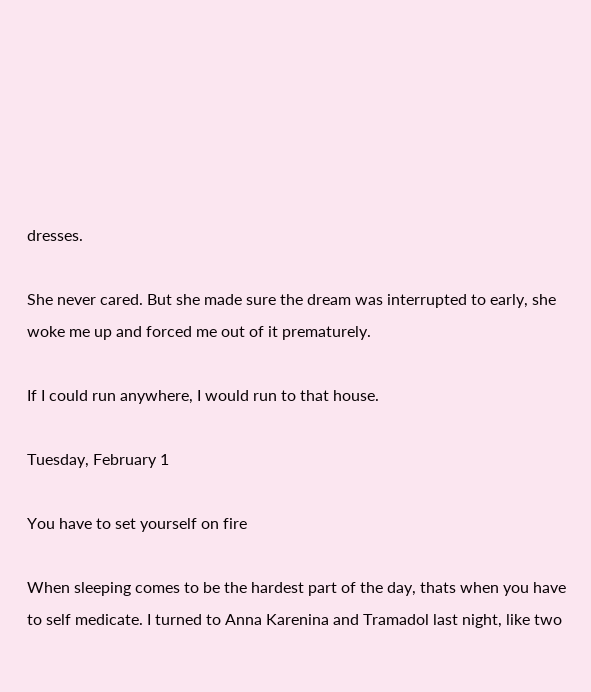dresses.

She never cared. But she made sure the dream was interrupted to early, she woke me up and forced me out of it prematurely.

If I could run anywhere, I would run to that house.

Tuesday, February 1

You have to set yourself on fire

When sleeping comes to be the hardest part of the day, thats when you have to self medicate. I turned to Anna Karenina and Tramadol last night, like two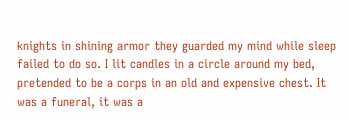knights in shining armor they guarded my mind while sleep failed to do so. I lit candles in a circle around my bed, pretended to be a corps in an old and expensive chest. It was a funeral, it was a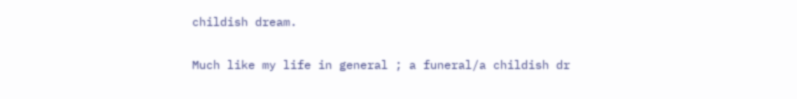childish dream.

Much like my life in general ; a funeral/a childish dr